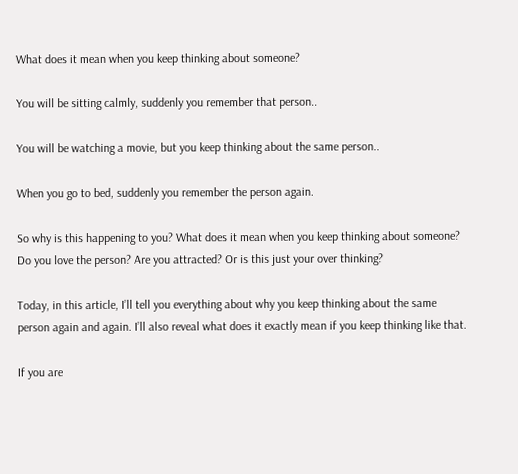What does it mean when you keep thinking about someone?

You will be sitting calmly, suddenly you remember that person..

You will be watching a movie, but you keep thinking about the same person..

When you go to bed, suddenly you remember the person again.

So why is this happening to you? What does it mean when you keep thinking about someone? Do you love the person? Are you attracted? Or is this just your over thinking?

Today, in this article, I’ll tell you everything about why you keep thinking about the same person again and again. I’ll also reveal what does it exactly mean if you keep thinking like that.

If you are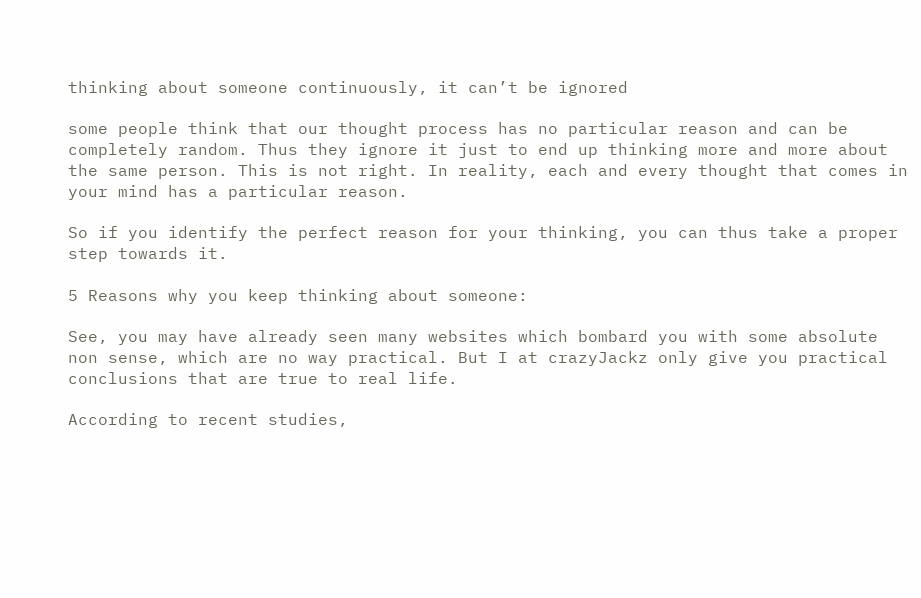thinking about someone continuously, it can’t be ignored

some people think that our thought process has no particular reason and can be completely random. Thus they ignore it just to end up thinking more and more about the same person. This is not right. In reality, each and every thought that comes in your mind has a particular reason.

So if you identify the perfect reason for your thinking, you can thus take a proper step towards it.

5 Reasons why you keep thinking about someone:

See, you may have already seen many websites which bombard you with some absolute non sense, which are no way practical. But I at crazyJackz only give you practical conclusions that are true to real life.

According to recent studies,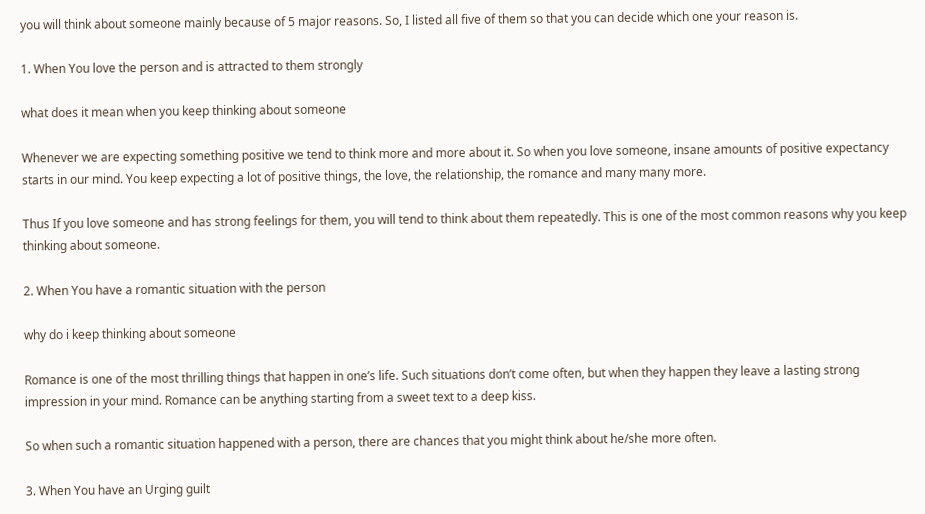you will think about someone mainly because of 5 major reasons. So, I listed all five of them so that you can decide which one your reason is.

1. When You love the person and is attracted to them strongly

what does it mean when you keep thinking about someone

Whenever we are expecting something positive we tend to think more and more about it. So when you love someone, insane amounts of positive expectancy starts in our mind. You keep expecting a lot of positive things, the love, the relationship, the romance and many many more.

Thus If you love someone and has strong feelings for them, you will tend to think about them repeatedly. This is one of the most common reasons why you keep thinking about someone.

2. When You have a romantic situation with the person

why do i keep thinking about someone

Romance is one of the most thrilling things that happen in one’s life. Such situations don’t come often, but when they happen they leave a lasting strong impression in your mind. Romance can be anything starting from a sweet text to a deep kiss.

So when such a romantic situation happened with a person, there are chances that you might think about he/she more often.

3. When You have an Urging guilt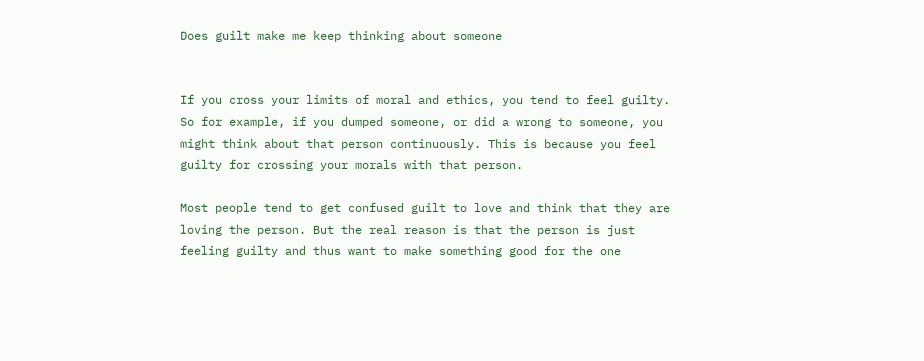Does guilt make me keep thinking about someone


If you cross your limits of moral and ethics, you tend to feel guilty. So for example, if you dumped someone, or did a wrong to someone, you might think about that person continuously. This is because you feel guilty for crossing your morals with that person.

Most people tend to get confused guilt to love and think that they are loving the person. But the real reason is that the person is just feeling guilty and thus want to make something good for the one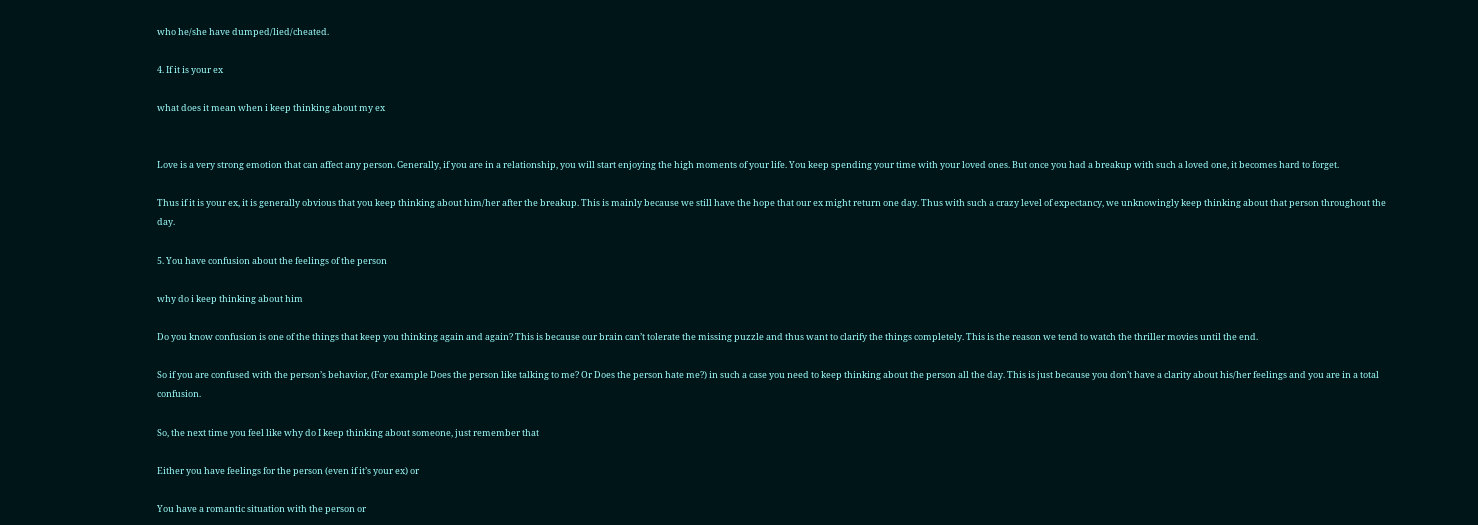who he/she have dumped/lied/cheated.

4. If it is your ex

what does it mean when i keep thinking about my ex


Love is a very strong emotion that can affect any person. Generally, if you are in a relationship, you will start enjoying the high moments of your life. You keep spending your time with your loved ones. But once you had a breakup with such a loved one, it becomes hard to forget.

Thus if it is your ex, it is generally obvious that you keep thinking about him/her after the breakup. This is mainly because we still have the hope that our ex might return one day. Thus with such a crazy level of expectancy, we unknowingly keep thinking about that person throughout the day.

5. You have confusion about the feelings of the person

why do i keep thinking about him

Do you know confusion is one of the things that keep you thinking again and again? This is because our brain can’t tolerate the missing puzzle and thus want to clarify the things completely. This is the reason we tend to watch the thriller movies until the end.

So if you are confused with the person’s behavior, (For example Does the person like talking to me? Or Does the person hate me?) in such a case you need to keep thinking about the person all the day. This is just because you don’t have a clarity about his/her feelings and you are in a total confusion.

So, the next time you feel like why do I keep thinking about someone, just remember that

Either you have feelings for the person (even if it’s your ex) or

You have a romantic situation with the person or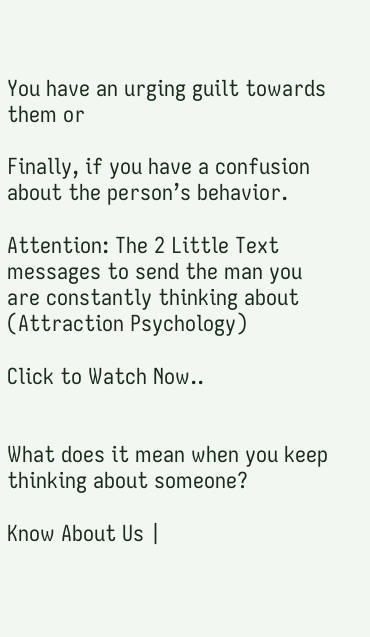You have an urging guilt towards them or

Finally, if you have a confusion about the person’s behavior.

Attention: The 2 Little Text messages to send the man you are constantly thinking about (Attraction Psychology)

Click to Watch Now..


What does it mean when you keep thinking about someone?

Know About Us |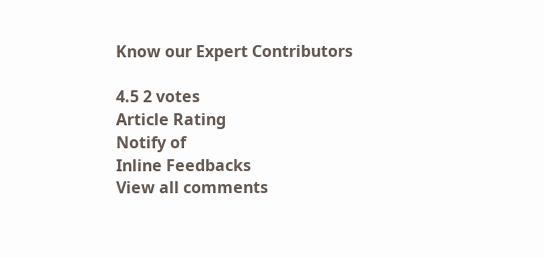Know our Expert Contributors

4.5 2 votes
Article Rating
Notify of
Inline Feedbacks
View all comments